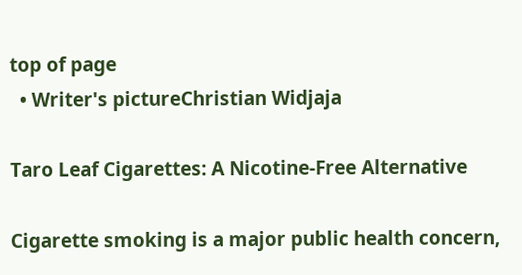top of page
  • Writer's pictureChristian Widjaja

Taro Leaf Cigarettes: A Nicotine-Free Alternative

Cigarette smoking is a major public health concern,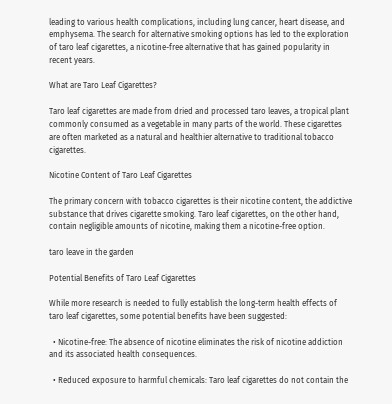leading to various health complications, including lung cancer, heart disease, and emphysema. The search for alternative smoking options has led to the exploration of taro leaf cigarettes, a nicotine-free alternative that has gained popularity in recent years.

What are Taro Leaf Cigarettes?

Taro leaf cigarettes are made from dried and processed taro leaves, a tropical plant commonly consumed as a vegetable in many parts of the world. These cigarettes are often marketed as a natural and healthier alternative to traditional tobacco cigarettes.

Nicotine Content of Taro Leaf Cigarettes

The primary concern with tobacco cigarettes is their nicotine content, the addictive substance that drives cigarette smoking. Taro leaf cigarettes, on the other hand, contain negligible amounts of nicotine, making them a nicotine-free option.

taro leave in the garden

Potential Benefits of Taro Leaf Cigarettes

While more research is needed to fully establish the long-term health effects of taro leaf cigarettes, some potential benefits have been suggested:

  • Nicotine-free: The absence of nicotine eliminates the risk of nicotine addiction and its associated health consequences.

  • Reduced exposure to harmful chemicals: Taro leaf cigarettes do not contain the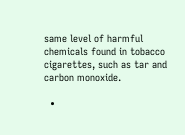same level of harmful chemicals found in tobacco cigarettes, such as tar and carbon monoxide.

  •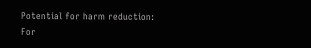Potential for harm reduction: For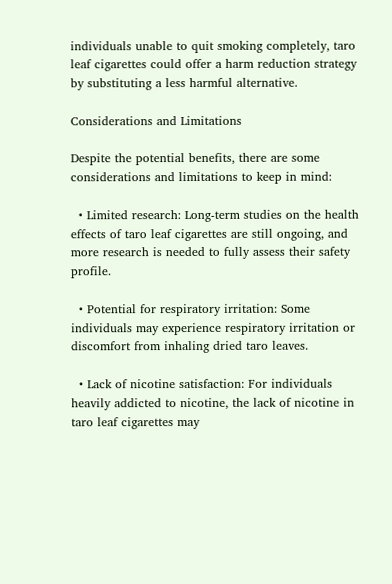individuals unable to quit smoking completely, taro leaf cigarettes could offer a harm reduction strategy by substituting a less harmful alternative.

Considerations and Limitations

Despite the potential benefits, there are some considerations and limitations to keep in mind:

  • Limited research: Long-term studies on the health effects of taro leaf cigarettes are still ongoing, and more research is needed to fully assess their safety profile.

  • Potential for respiratory irritation: Some individuals may experience respiratory irritation or discomfort from inhaling dried taro leaves.

  • Lack of nicotine satisfaction: For individuals heavily addicted to nicotine, the lack of nicotine in taro leaf cigarettes may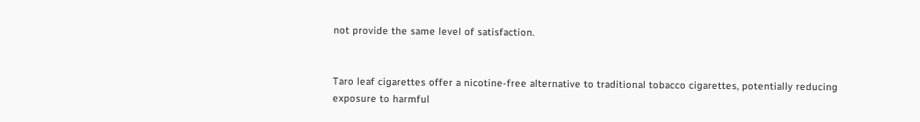not provide the same level of satisfaction.


Taro leaf cigarettes offer a nicotine-free alternative to traditional tobacco cigarettes, potentially reducing exposure to harmful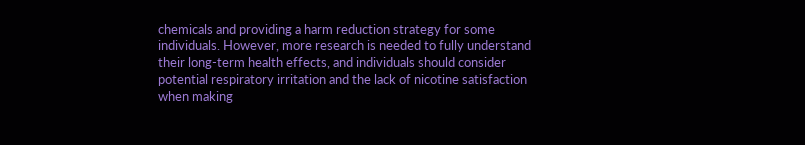chemicals and providing a harm reduction strategy for some individuals. However, more research is needed to fully understand their long-term health effects, and individuals should consider potential respiratory irritation and the lack of nicotine satisfaction when making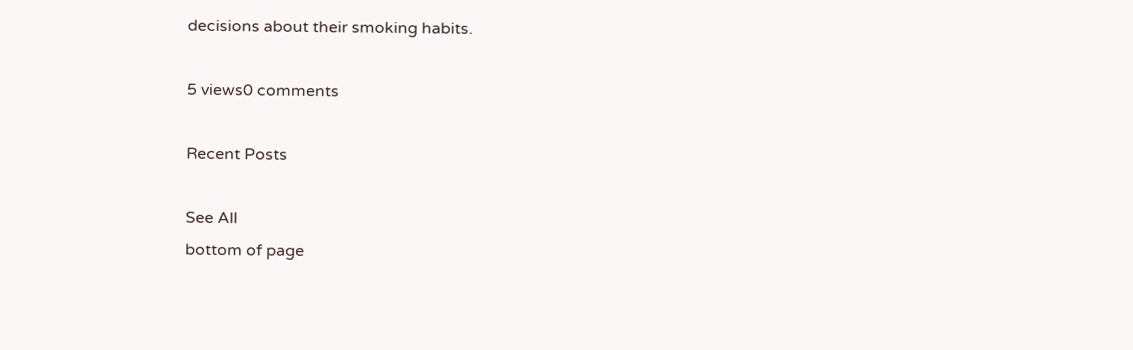decisions about their smoking habits.

5 views0 comments

Recent Posts

See All
bottom of page